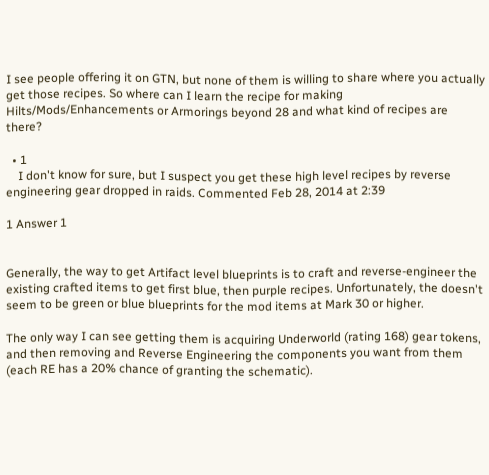I see people offering it on GTN, but none of them is willing to share where you actually get those recipes. So where can I learn the recipe for making Hilts/Mods/Enhancements or Armorings beyond 28 and what kind of recipes are there?

  • 1
    I don't know for sure, but I suspect you get these high level recipes by reverse engineering gear dropped in raids. Commented Feb 28, 2014 at 2:39

1 Answer 1


Generally, the way to get Artifact level blueprints is to craft and reverse-engineer the existing crafted items to get first blue, then purple recipes. Unfortunately, the doesn't seem to be green or blue blueprints for the mod items at Mark 30 or higher.

The only way I can see getting them is acquiring Underworld (rating 168) gear tokens, and then removing and Reverse Engineering the components you want from them (each RE has a 20% chance of granting the schematic).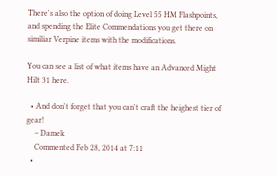There's also the option of doing Level 55 HM Flashpoints, and spending the Elite Commendations you get there on similiar Verpine items with the modifications.

You can see a list of what items have an Advanced Might Hilt 31 here.

  • And don't forget that you can't craft the heighest tier of gear!
    – Damek
    Commented Feb 28, 2014 at 7:11
  •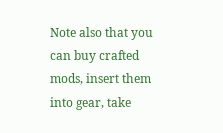Note also that you can buy crafted mods, insert them into gear, take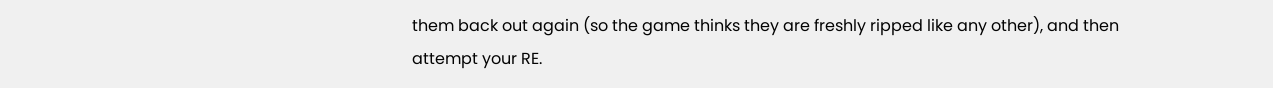them back out again (so the game thinks they are freshly ripped like any other), and then attempt your RE.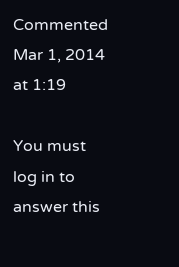Commented Mar 1, 2014 at 1:19

You must log in to answer this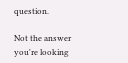question.

Not the answer you're looking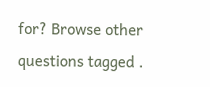for? Browse other questions tagged .